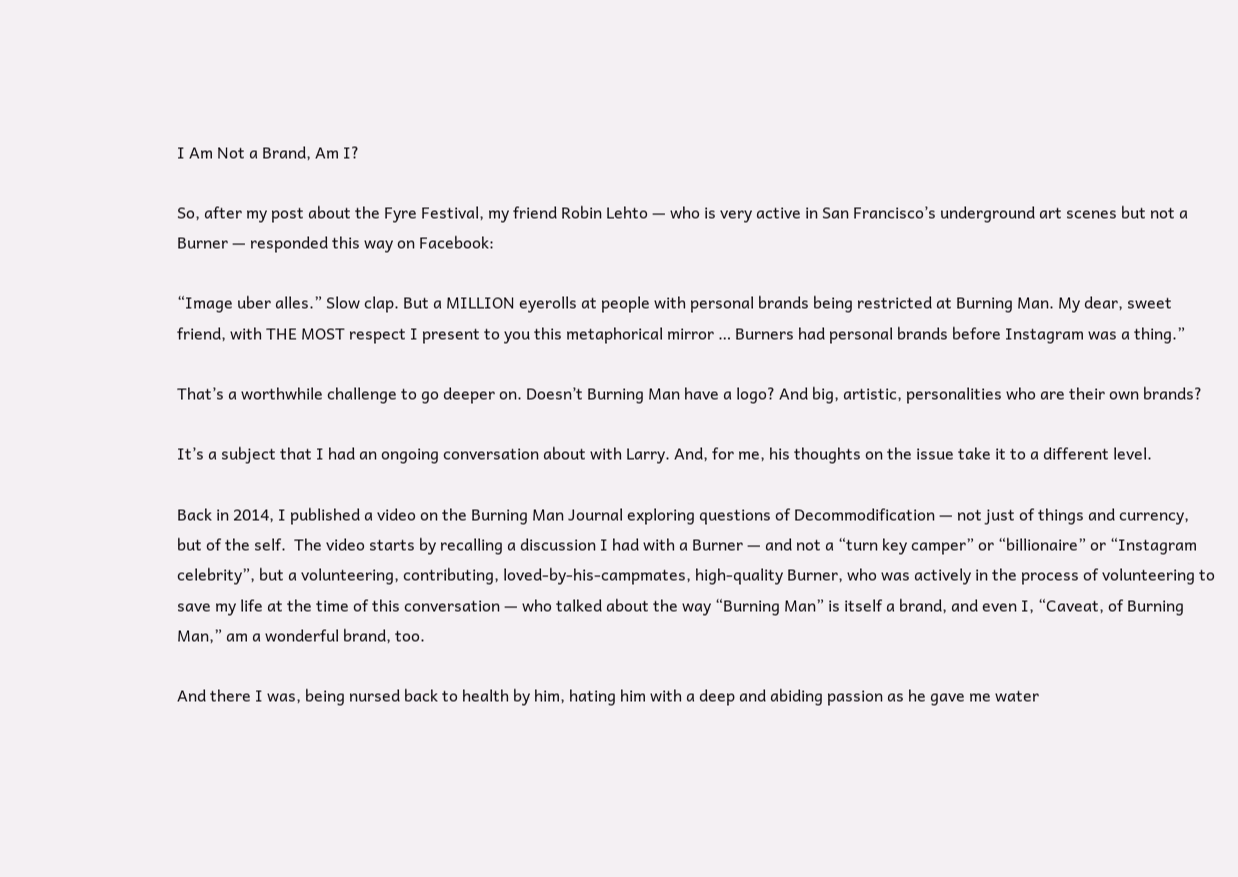I Am Not a Brand, Am I?

So, after my post about the Fyre Festival, my friend Robin Lehto — who is very active in San Francisco’s underground art scenes but not a Burner — responded this way on Facebook:

“Image uber alles.” Slow clap. But a MILLION eyerolls at people with personal brands being restricted at Burning Man. My dear, sweet friend, with THE MOST respect I present to you this metaphorical mirror … Burners had personal brands before Instagram was a thing.”

That’s a worthwhile challenge to go deeper on. Doesn’t Burning Man have a logo? And big, artistic, personalities who are their own brands?

It’s a subject that I had an ongoing conversation about with Larry. And, for me, his thoughts on the issue take it to a different level.

Back in 2014, I published a video on the Burning Man Journal exploring questions of Decommodification — not just of things and currency, but of the self.  The video starts by recalling a discussion I had with a Burner — and not a “turn key camper” or “billionaire” or “Instagram celebrity”, but a volunteering, contributing, loved-by-his-campmates, high-quality Burner, who was actively in the process of volunteering to save my life at the time of this conversation — who talked about the way “Burning Man” is itself a brand, and even I, “Caveat, of Burning Man,” am a wonderful brand, too.

And there I was, being nursed back to health by him, hating him with a deep and abiding passion as he gave me water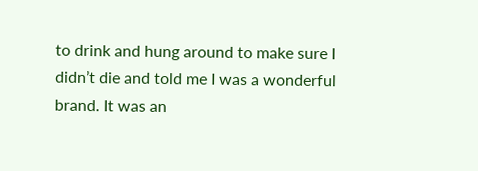to drink and hung around to make sure I didn’t die and told me I was a wonderful brand. It was an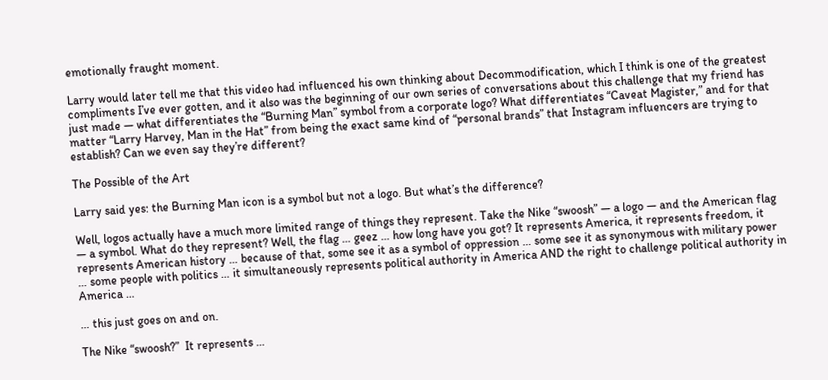emotionally fraught moment.

Larry would later tell me that this video had influenced his own thinking about Decommodification, which I think is one of the greatest compliments I’ve ever gotten, and it also was the beginning of our own series of conversations about this challenge that my friend has just made — what differentiates the “Burning Man” symbol from a corporate logo? What differentiates “Caveat Magister,” and for that matter “Larry Harvey, Man in the Hat” from being the exact same kind of “personal brands” that Instagram influencers are trying to establish? Can we even say they’re different?

The Possible of the Art

Larry said yes: the Burning Man icon is a symbol but not a logo. But what’s the difference?

Well, logos actually have a much more limited range of things they represent. Take the Nike “swoosh” — a logo — and the American flag — a symbol. What do they represent? Well, the flag … geez … how long have you got? It represents America, it represents freedom, it represents American history … because of that, some see it as a symbol of oppression … some see it as synonymous with military power … some people with politics … it simultaneously represents political authority in America AND the right to challenge political authority in America …

… this just goes on and on.

The Nike “swoosh?”  It represents …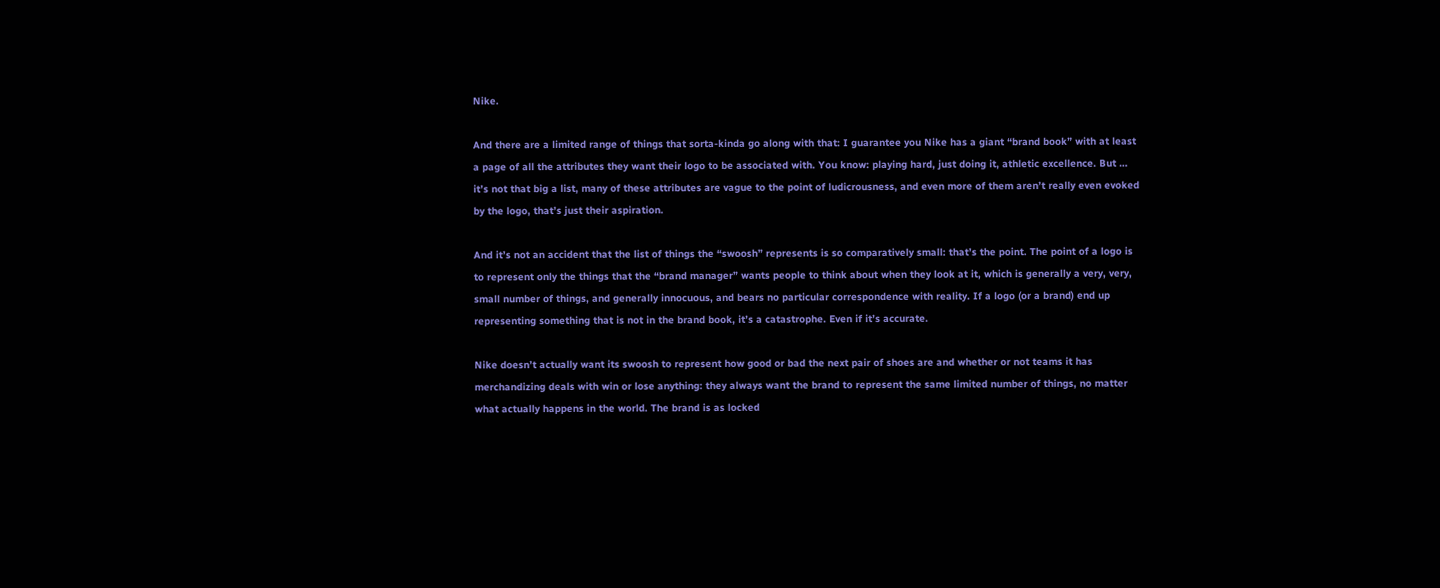Nike.

And there are a limited range of things that sorta-kinda go along with that: I guarantee you Nike has a giant “brand book” with at least a page of all the attributes they want their logo to be associated with. You know: playing hard, just doing it, athletic excellence. But … it’s not that big a list, many of these attributes are vague to the point of ludicrousness, and even more of them aren’t really even evoked by the logo, that’s just their aspiration.

And it’s not an accident that the list of things the “swoosh” represents is so comparatively small: that’s the point. The point of a logo is to represent only the things that the “brand manager” wants people to think about when they look at it, which is generally a very, very, small number of things, and generally innocuous, and bears no particular correspondence with reality. If a logo (or a brand) end up representing something that is not in the brand book, it’s a catastrophe. Even if it’s accurate.

Nike doesn’t actually want its swoosh to represent how good or bad the next pair of shoes are and whether or not teams it has merchandizing deals with win or lose anything: they always want the brand to represent the same limited number of things, no matter what actually happens in the world. The brand is as locked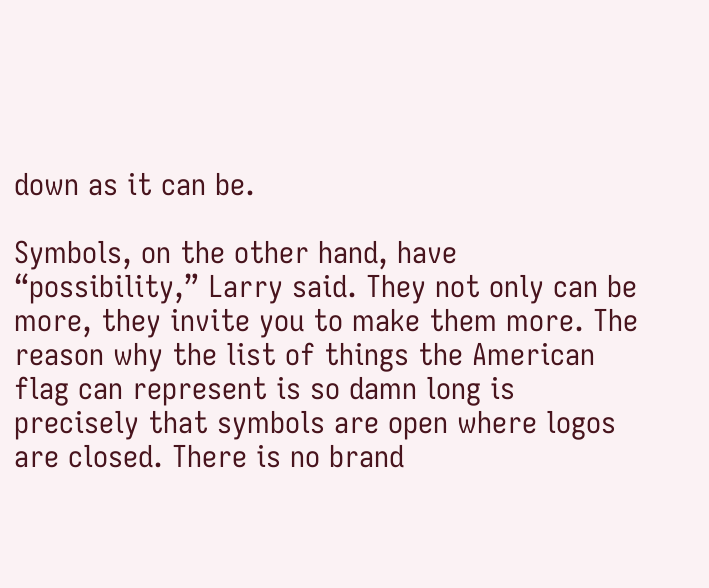down as it can be.

Symbols, on the other hand, have “possibility,” Larry said. They not only can be more, they invite you to make them more. The reason why the list of things the American flag can represent is so damn long is precisely that symbols are open where logos are closed. There is no brand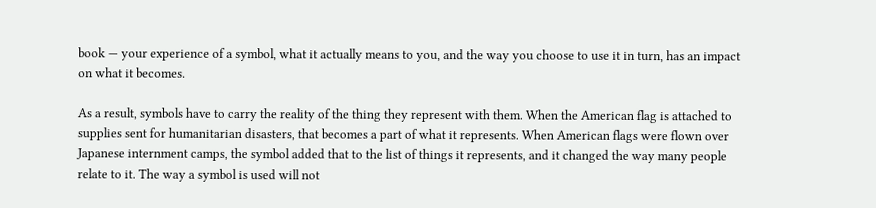book — your experience of a symbol, what it actually means to you, and the way you choose to use it in turn, has an impact on what it becomes.

As a result, symbols have to carry the reality of the thing they represent with them. When the American flag is attached to supplies sent for humanitarian disasters, that becomes a part of what it represents. When American flags were flown over Japanese internment camps, the symbol added that to the list of things it represents, and it changed the way many people relate to it. The way a symbol is used will not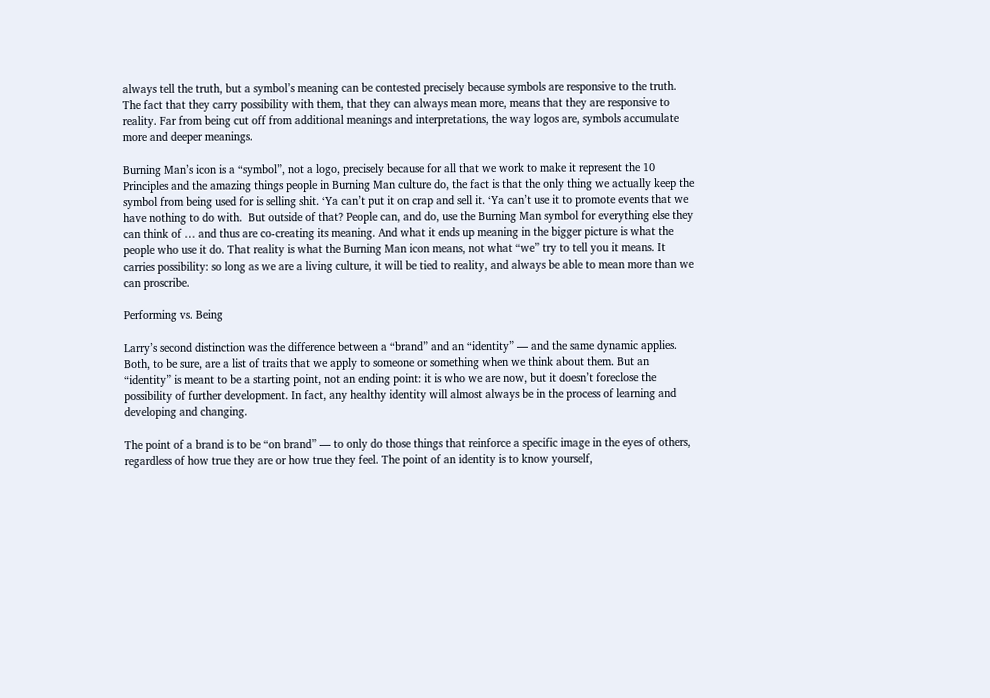always tell the truth, but a symbol’s meaning can be contested precisely because symbols are responsive to the truth. The fact that they carry possibility with them, that they can always mean more, means that they are responsive to reality. Far from being cut off from additional meanings and interpretations, the way logos are, symbols accumulate more and deeper meanings.

Burning Man’s icon is a “symbol”, not a logo, precisely because for all that we work to make it represent the 10 Principles and the amazing things people in Burning Man culture do, the fact is that the only thing we actually keep the symbol from being used for is selling shit. ‘Ya can’t put it on crap and sell it. ‘Ya can’t use it to promote events that we have nothing to do with.  But outside of that? People can, and do, use the Burning Man symbol for everything else they can think of … and thus are co-creating its meaning. And what it ends up meaning in the bigger picture is what the people who use it do. That reality is what the Burning Man icon means, not what “we” try to tell you it means. It carries possibility: so long as we are a living culture, it will be tied to reality, and always be able to mean more than we can proscribe.

Performing vs. Being

Larry’s second distinction was the difference between a “brand” and an “identity” — and the same dynamic applies. Both, to be sure, are a list of traits that we apply to someone or something when we think about them. But an “identity” is meant to be a starting point, not an ending point: it is who we are now, but it doesn’t foreclose the possibility of further development. In fact, any healthy identity will almost always be in the process of learning and developing and changing.

The point of a brand is to be “on brand” — to only do those things that reinforce a specific image in the eyes of others, regardless of how true they are or how true they feel. The point of an identity is to know yourself,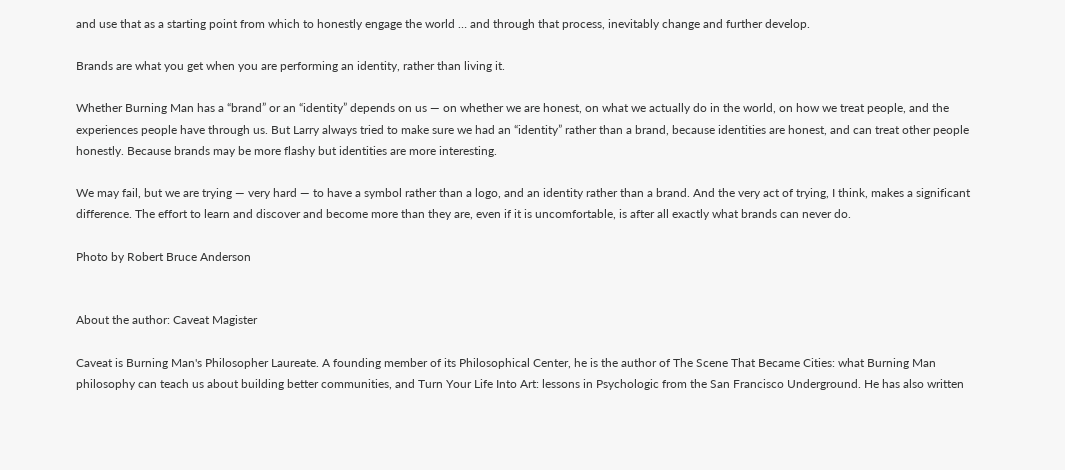and use that as a starting point from which to honestly engage the world … and through that process, inevitably change and further develop.

Brands are what you get when you are performing an identity, rather than living it.

Whether Burning Man has a “brand” or an “identity” depends on us — on whether we are honest, on what we actually do in the world, on how we treat people, and the experiences people have through us. But Larry always tried to make sure we had an “identity” rather than a brand, because identities are honest, and can treat other people honestly. Because brands may be more flashy but identities are more interesting.

We may fail, but we are trying — very hard — to have a symbol rather than a logo, and an identity rather than a brand. And the very act of trying, I think, makes a significant difference. The effort to learn and discover and become more than they are, even if it is uncomfortable, is after all exactly what brands can never do.

Photo by Robert Bruce Anderson


About the author: Caveat Magister

Caveat is Burning Man's Philosopher Laureate. A founding member of its Philosophical Center, he is the author of The Scene That Became Cities: what Burning Man philosophy can teach us about building better communities, and Turn Your Life Into Art: lessons in Psychologic from the San Francisco Underground. He has also written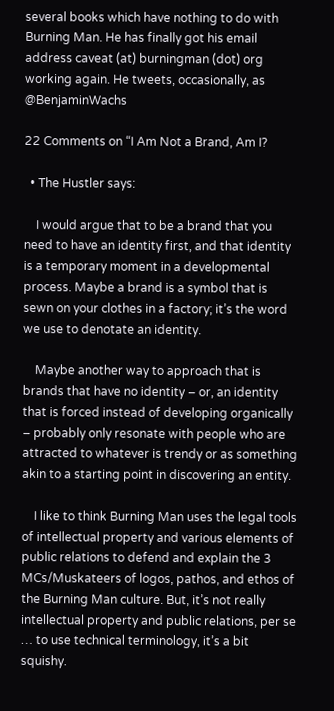several books which have nothing to do with Burning Man. He has finally got his email address caveat (at) burningman (dot) org working again. He tweets, occasionally, as @BenjaminWachs

22 Comments on “I Am Not a Brand, Am I?

  • The Hustler says:

    I would argue that to be a brand that you need to have an identity first, and that identity is a temporary moment in a developmental process. Maybe a brand is a symbol that is sewn on your clothes in a factory; it’s the word we use to denotate an identity.

    Maybe another way to approach that is brands that have no identity – or, an identity that is forced instead of developing organically – probably only resonate with people who are attracted to whatever is trendy or as something akin to a starting point in discovering an entity.

    I like to think Burning Man uses the legal tools of intellectual property and various elements of public relations to defend and explain the 3 MCs/Muskateers of logos, pathos, and ethos of the Burning Man culture. But, it’s not really intellectual property and public relations, per se … to use technical terminology, it’s a bit squishy.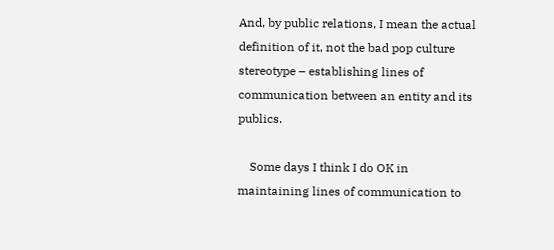And, by public relations, I mean the actual definition of it, not the bad pop culture stereotype – establishing lines of communication between an entity and its publics.

    Some days I think I do OK in maintaining lines of communication to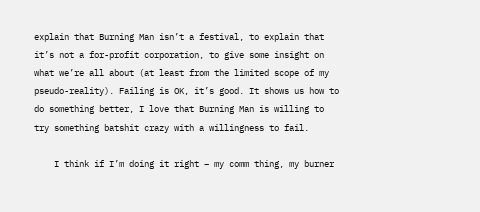explain that Burning Man isn’t a festival, to explain that it’s not a for-profit corporation, to give some insight on what we’re all about (at least from the limited scope of my pseudo-reality). Failing is OK, it’s good. It shows us how to do something better, I love that Burning Man is willing to try something batshit crazy with a willingness to fail.

    I think if I’m doing it right – my comm thing, my burner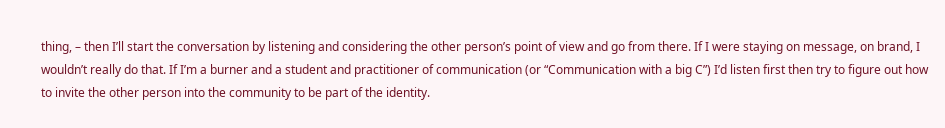thing, – then I’ll start the conversation by listening and considering the other person’s point of view and go from there. If I were staying on message, on brand, I wouldn’t really do that. If I’m a burner and a student and practitioner of communication (or “Communication with a big C”) I’d listen first then try to figure out how to invite the other person into the community to be part of the identity.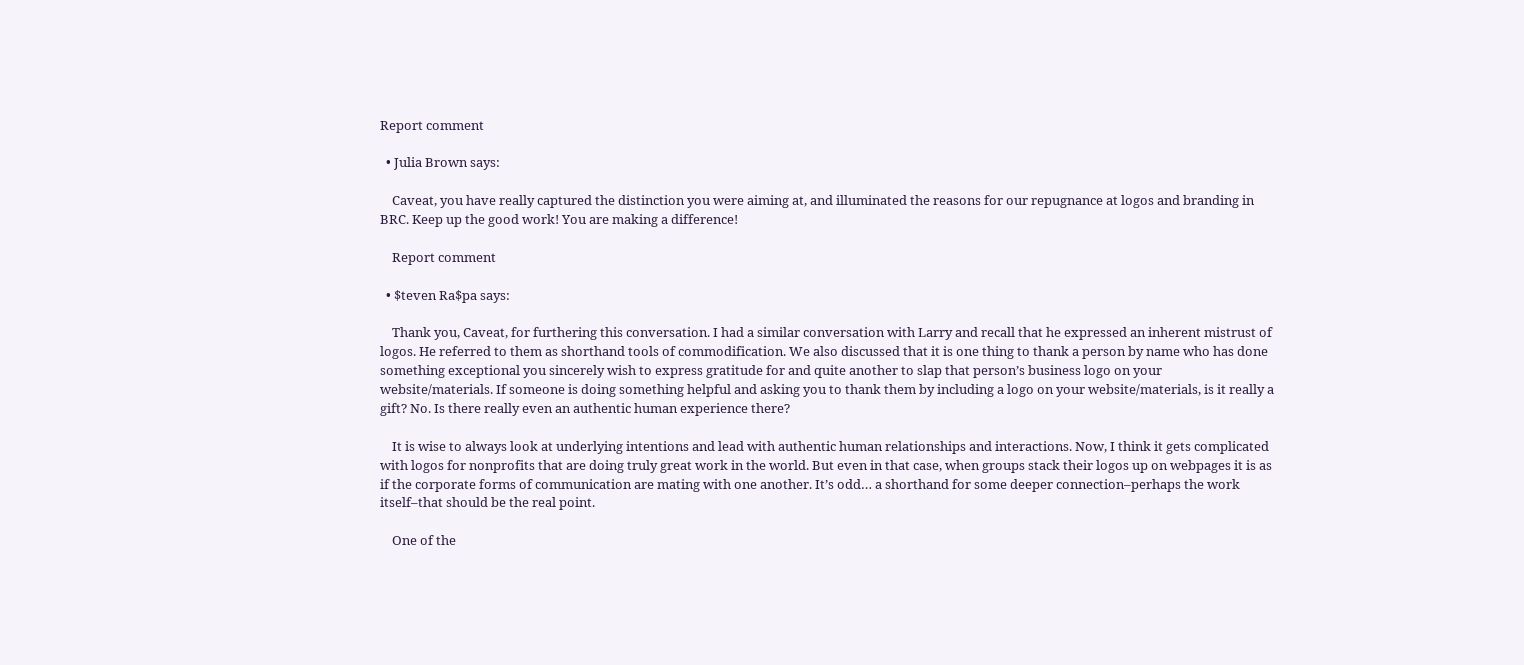Report comment

  • Julia Brown says:

    Caveat, you have really captured the distinction you were aiming at, and illuminated the reasons for our repugnance at logos and branding in BRC. Keep up the good work! You are making a difference!

    Report comment

  • $teven Ra$pa says:

    Thank you, Caveat, for furthering this conversation. I had a similar conversation with Larry and recall that he expressed an inherent mistrust of logos. He referred to them as shorthand tools of commodification. We also discussed that it is one thing to thank a person by name who has done something exceptional you sincerely wish to express gratitude for and quite another to slap that person’s business logo on your website/materials. If someone is doing something helpful and asking you to thank them by including a logo on your website/materials, is it really a gift? No. Is there really even an authentic human experience there?

    It is wise to always look at underlying intentions and lead with authentic human relationships and interactions. Now, I think it gets complicated with logos for nonprofits that are doing truly great work in the world. But even in that case, when groups stack their logos up on webpages it is as if the corporate forms of communication are mating with one another. It’s odd… a shorthand for some deeper connection–perhaps the work itself–that should be the real point.

    One of the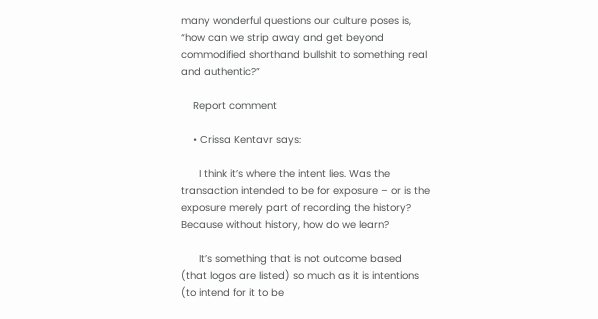many wonderful questions our culture poses is, “how can we strip away and get beyond commodified shorthand bullshit to something real and authentic?”

    Report comment

    • Crissa Kentavr says:

      I think it’s where the intent lies. Was the transaction intended to be for exposure – or is the exposure merely part of recording the history? Because without history, how do we learn?

      It’s something that is not outcome based (that logos are listed) so much as it is intentions (to intend for it to be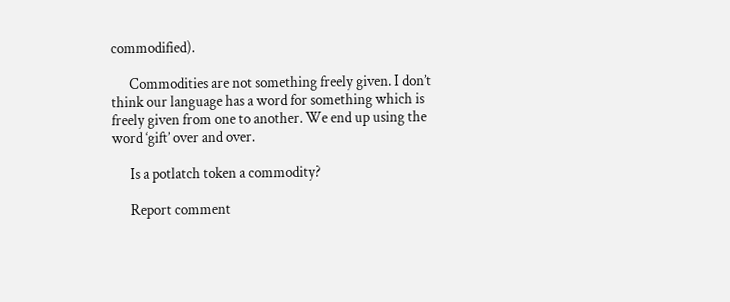commodified).

      Commodities are not something freely given. I don’t think our language has a word for something which is freely given from one to another. We end up using the word ‘gift’ over and over.

      Is a potlatch token a commodity?

      Report comment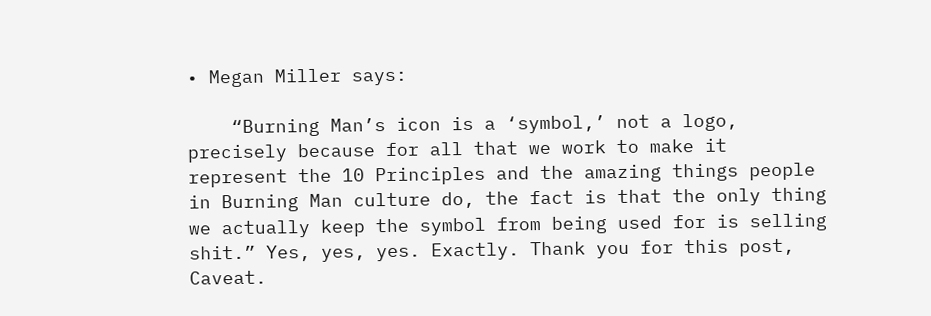• Megan Miller says:

    “Burning Man’s icon is a ‘symbol,’ not a logo, precisely because for all that we work to make it represent the 10 Principles and the amazing things people in Burning Man culture do, the fact is that the only thing we actually keep the symbol from being used for is selling shit.” Yes, yes, yes. Exactly. Thank you for this post, Caveat.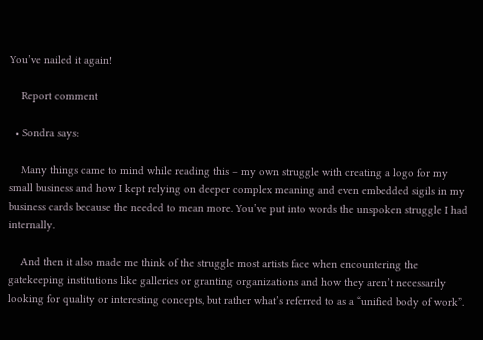You’ve nailed it again!

    Report comment

  • Sondra says:

    Many things came to mind while reading this – my own struggle with creating a logo for my small business and how I kept relying on deeper complex meaning and even embedded sigils in my business cards because the needed to mean more. You’ve put into words the unspoken struggle I had internally.

    And then it also made me think of the struggle most artists face when encountering the gatekeeping institutions like galleries or granting organizations and how they aren’t necessarily looking for quality or interesting concepts, but rather what’s referred to as a “unified body of work”.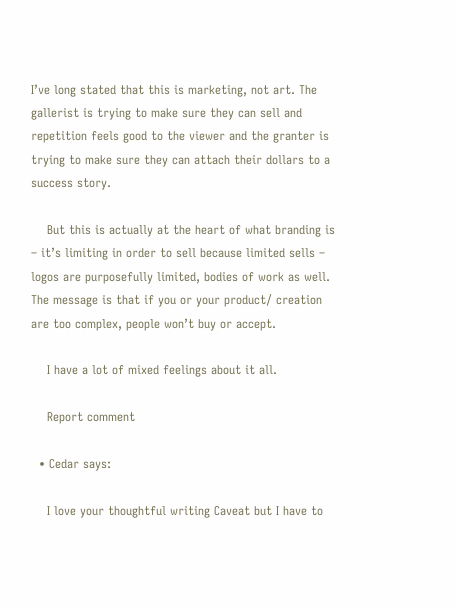I’ve long stated that this is marketing, not art. The gallerist is trying to make sure they can sell and repetition feels good to the viewer and the granter is trying to make sure they can attach their dollars to a success story.

    But this is actually at the heart of what branding is – it’s limiting in order to sell because limited sells – logos are purposefully limited, bodies of work as well. The message is that if you or your product/ creation are too complex, people won’t buy or accept.

    I have a lot of mixed feelings about it all.

    Report comment

  • Cedar says:

    I love your thoughtful writing Caveat but I have to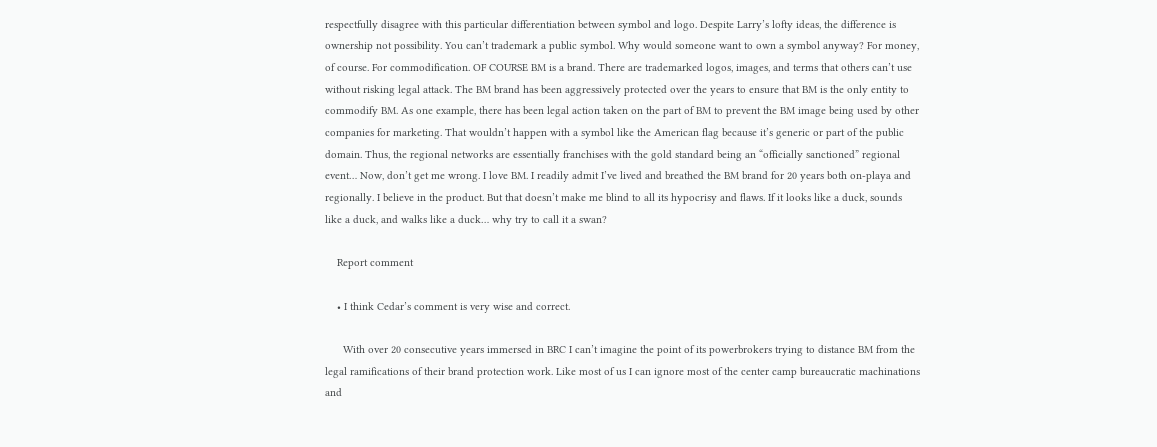respectfully disagree with this particular differentiation between symbol and logo. Despite Larry’s lofty ideas, the difference is ownership not possibility. You can’t trademark a public symbol. Why would someone want to own a symbol anyway? For money, of course. For commodification. OF COURSE BM is a brand. There are trademarked logos, images, and terms that others can’t use without risking legal attack. The BM brand has been aggressively protected over the years to ensure that BM is the only entity to commodify BM. As one example, there has been legal action taken on the part of BM to prevent the BM image being used by other companies for marketing. That wouldn’t happen with a symbol like the American flag because it’s generic or part of the public domain. Thus, the regional networks are essentially franchises with the gold standard being an “officially sanctioned” regional event… Now, don’t get me wrong. I love BM. I readily admit I’ve lived and breathed the BM brand for 20 years both on-playa and regionally. I believe in the product. But that doesn’t make me blind to all its hypocrisy and flaws. If it looks like a duck, sounds like a duck, and walks like a duck… why try to call it a swan?

    Report comment

    • I think Cedar’s comment is very wise and correct.

      With over 20 consecutive years immersed in BRC I can’t imagine the point of its powerbrokers trying to distance BM from the legal ramifications of their brand protection work. Like most of us I can ignore most of the center camp bureaucratic machinations and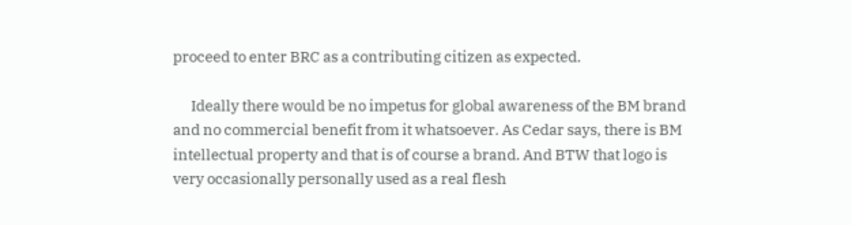proceed to enter BRC as a contributing citizen as expected.

      Ideally there would be no impetus for global awareness of the BM brand and no commercial benefit from it whatsoever. As Cedar says, there is BM intellectual property and that is of course a brand. And BTW that logo is very occasionally personally used as a real flesh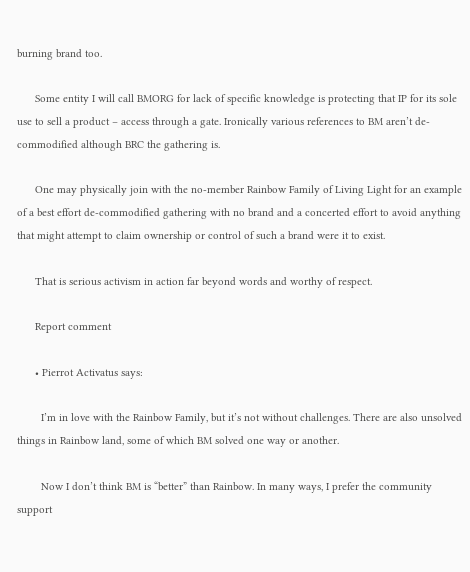burning brand too.

      Some entity I will call BMORG for lack of specific knowledge is protecting that IP for its sole use to sell a product – access through a gate. Ironically various references to BM aren’t de-commodified although BRC the gathering is.

      One may physically join with the no-member Rainbow Family of Living Light for an example of a best effort de-commodified gathering with no brand and a concerted effort to avoid anything that might attempt to claim ownership or control of such a brand were it to exist.

      That is serious activism in action far beyond words and worthy of respect.

      Report comment

      • Pierrot Activatus says:

        I’m in love with the Rainbow Family, but it’s not without challenges. There are also unsolved things in Rainbow land, some of which BM solved one way or another.

        Now I don’t think BM is “better” than Rainbow. In many ways, I prefer the community support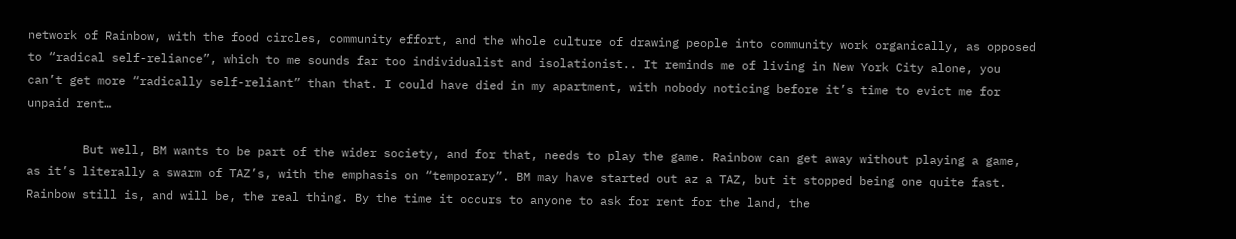network of Rainbow, with the food circles, community effort, and the whole culture of drawing people into community work organically, as opposed to “radical self-reliance”, which to me sounds far too individualist and isolationist.. It reminds me of living in New York City alone, you can’t get more “radically self-reliant” than that. I could have died in my apartment, with nobody noticing before it’s time to evict me for unpaid rent…

        But well, BM wants to be part of the wider society, and for that, needs to play the game. Rainbow can get away without playing a game, as it’s literally a swarm of TAZ’s, with the emphasis on “temporary”. BM may have started out az a TAZ, but it stopped being one quite fast. Rainbow still is, and will be, the real thing. By the time it occurs to anyone to ask for rent for the land, the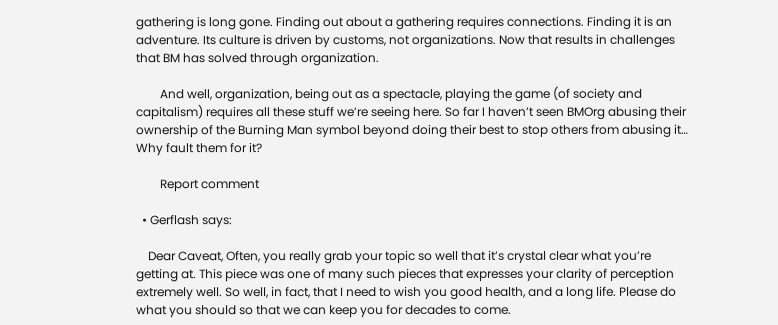gathering is long gone. Finding out about a gathering requires connections. Finding it is an adventure. Its culture is driven by customs, not organizations. Now that results in challenges that BM has solved through organization.

        And well, organization, being out as a spectacle, playing the game (of society and capitalism) requires all these stuff we’re seeing here. So far I haven’t seen BMOrg abusing their ownership of the Burning Man symbol beyond doing their best to stop others from abusing it… Why fault them for it?

        Report comment

  • Gerflash says:

    Dear Caveat, Often, you really grab your topic so well that it’s crystal clear what you’re getting at. This piece was one of many such pieces that expresses your clarity of perception extremely well. So well, in fact, that I need to wish you good health, and a long life. Please do what you should so that we can keep you for decades to come.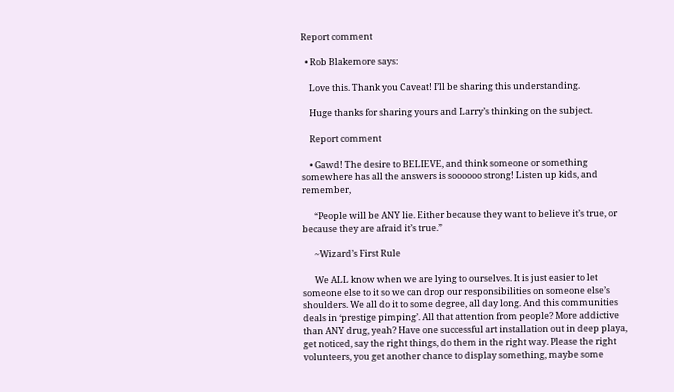Report comment

  • Rob Blakemore says:

    Love this. Thank you Caveat! I’ll be sharing this understanding.

    Huge thanks for sharing yours and Larry’s thinking on the subject.

    Report comment

    • Gawd! The desire to BELIEVE, and think someone or something somewhere has all the answers is soooooo strong! Listen up kids, and remember,

      “People will be ANY lie. Either because they want to believe it’s true, or because they are afraid it’s true.”

      ~Wizard’s First Rule

      We ALL know when we are lying to ourselves. It is just easier to let someone else to it so we can drop our responsibilities on someone else’s shoulders. We all do it to some degree, all day long. And this communities deals in ‘prestige pimping’. All that attention from people? More addictive than ANY drug, yeah? Have one successful art installation out in deep playa, get noticed, say the right things, do them in the right way. Please the right volunteers, you get another chance to display something, maybe some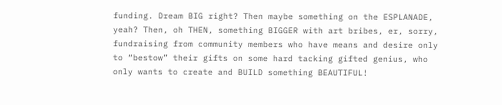funding. Dream BIG right? Then maybe something on the ESPLANADE, yeah? Then, oh THEN, something BIGGER with art bribes, er, sorry, fundraising from community members who have means and desire only to “bestow” their gifts on some hard tacking gifted genius, who only wants to create and BUILD something BEAUTIFUL!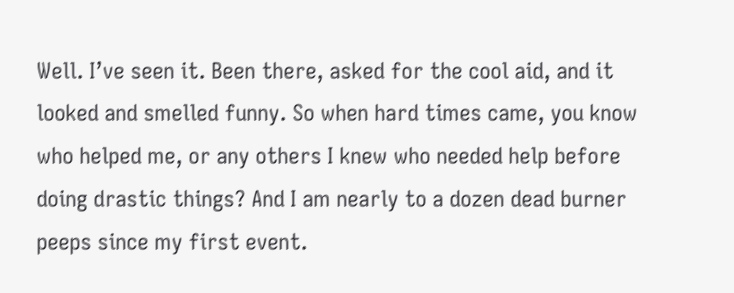Well. I’ve seen it. Been there, asked for the cool aid, and it looked and smelled funny. So when hard times came, you know who helped me, or any others I knew who needed help before doing drastic things? And I am nearly to a dozen dead burner peeps since my first event.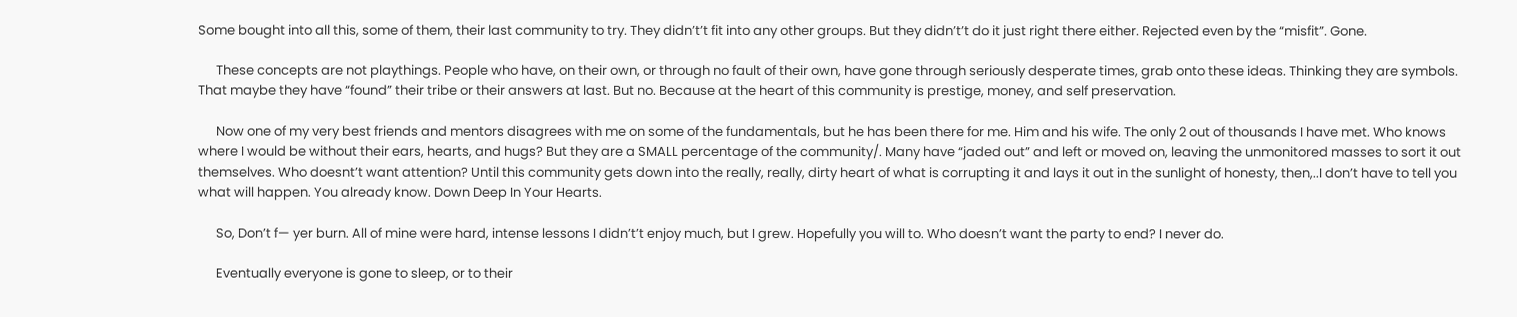Some bought into all this, some of them, their last community to try. They didn’t’t fit into any other groups. But they didn’t’t do it just right there either. Rejected even by the “misfit”. Gone.

      These concepts are not playthings. People who have, on their own, or through no fault of their own, have gone through seriously desperate times, grab onto these ideas. Thinking they are symbols. That maybe they have “found” their tribe or their answers at last. But no. Because at the heart of this community is prestige, money, and self preservation.

      Now one of my very best friends and mentors disagrees with me on some of the fundamentals, but he has been there for me. Him and his wife. The only 2 out of thousands I have met. Who knows where I would be without their ears, hearts, and hugs? But they are a SMALL percentage of the community/. Many have “jaded out” and left or moved on, leaving the unmonitored masses to sort it out themselves. Who doesnt’t want attention? Until this community gets down into the really, really, dirty heart of what is corrupting it and lays it out in the sunlight of honesty, then,..I don’t have to tell you what will happen. You already know. Down Deep In Your Hearts.

      So, Don’t f— yer burn. All of mine were hard, intense lessons I didn’t’t enjoy much, but I grew. Hopefully you will to. Who doesn’t want the party to end? I never do.

      Eventually everyone is gone to sleep, or to their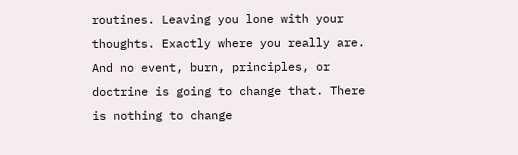routines. Leaving you lone with your thoughts. Exactly where you really are. And no event, burn, principles, or doctrine is going to change that. There is nothing to change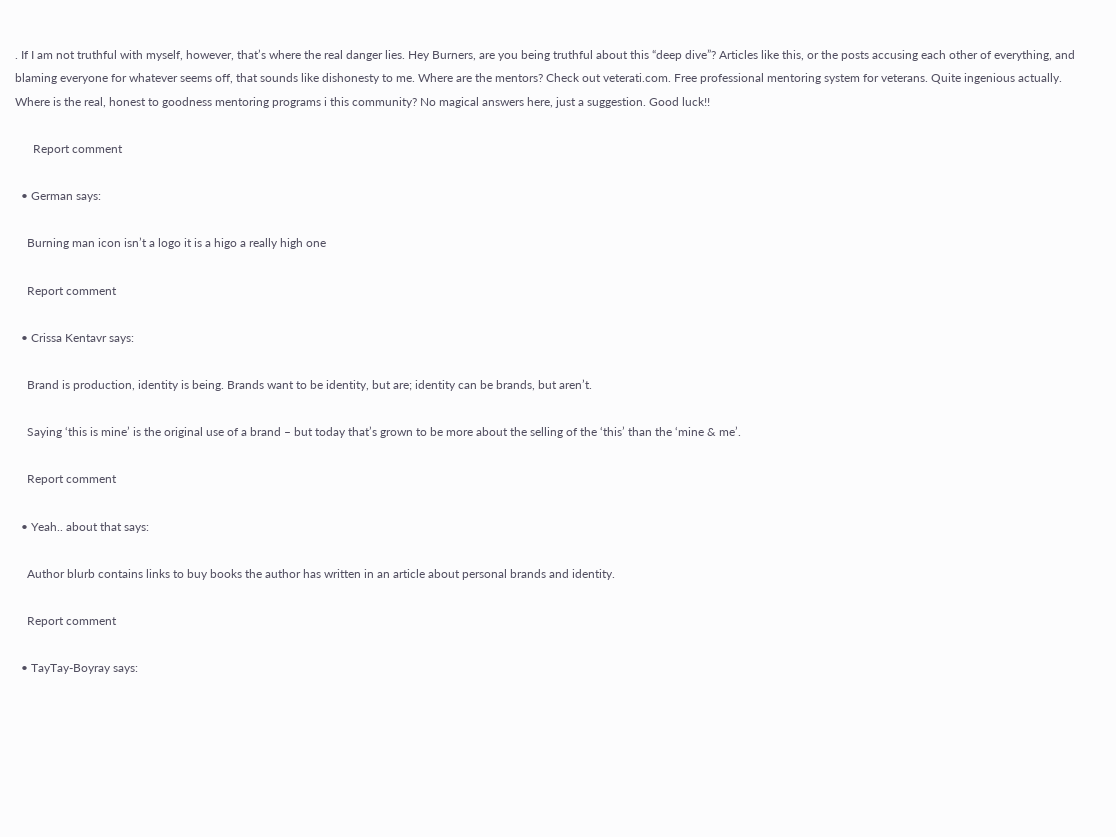. If I am not truthful with myself, however, that’s where the real danger lies. Hey Burners, are you being truthful about this “deep dive”? Articles like this, or the posts accusing each other of everything, and blaming everyone for whatever seems off, that sounds like dishonesty to me. Where are the mentors? Check out veterati.com. Free professional mentoring system for veterans. Quite ingenious actually. Where is the real, honest to goodness mentoring programs i this community? No magical answers here, just a suggestion. Good luck!!

      Report comment

  • German says:

    Burning man icon isn’t a logo it is a higo a really high one

    Report comment

  • Crissa Kentavr says:

    Brand is production, identity is being. Brands want to be identity, but are; identity can be brands, but aren’t.

    Saying ‘this is mine’ is the original use of a brand – but today that’s grown to be more about the selling of the ‘this’ than the ‘mine & me’.

    Report comment

  • Yeah.. about that says:

    Author blurb contains links to buy books the author has written in an article about personal brands and identity.

    Report comment

  • TayTay-Boyray says: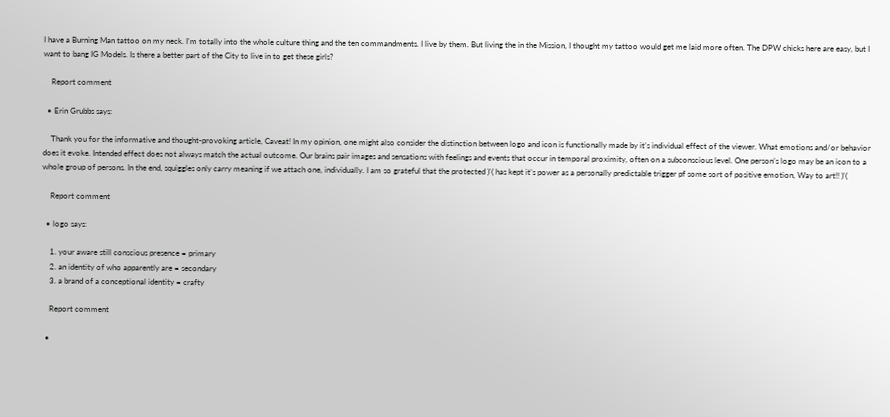I have a Burning Man tattoo on my neck. I’m totally into the whole culture thing and the ten commandments. I live by them. But living the in the Mission, I thought my tattoo would get me laid more often. The DPW chicks here are easy, but I want to bang IG Models. Is there a better part of the City to live in to get these girls?

    Report comment

  • Erin Grubbs says:

    Thank you for the informative and thought-provoking article, Caveat! In my opinion, one might also consider the distinction between logo and icon is functionally made by it’s individual effect of the viewer. What emotions and/or behavior does it evoke. Intended effect does not always match the actual outcome. Our brains pair images and sensations with feelings and events that occur in temporal proximity, often on a subconscious level. One person’s logo may be an icon to a whole group of persons. In the end, squiggles only carry meaning if we attach one, individually. I am so grateful that the protected )'( has kept it’s power as a personally predictable trigger pf some sort of positive emotion, Way to art!! )'(

    Report comment

  • logo says:

    1. your aware still conscious presence = primary
    2. an identity of who apparently are = secondary
    3. a brand of a conceptional identity = crafty

    Report comment

  •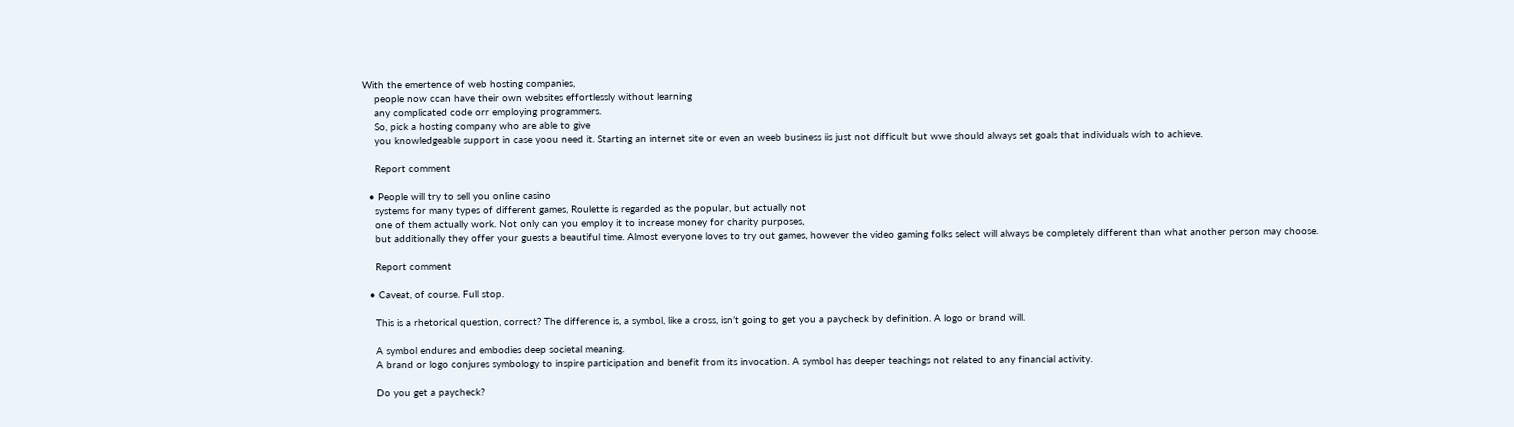With the emertence of web hosting companies,
    people now ccan have their own websites effortlessly without learning
    any complicated code orr employing programmers.
    So, pick a hosting company who are able to give
    you knowledgeable support in case yoou need it. Starting an internet site or even an weeb business iis just not difficult but wwe should always set goals that individuals wish to achieve.

    Report comment

  • People will try to sell you online casino
    systems for many types of different games, Roulette is regarded as the popular, but actually not
    one of them actually work. Not only can you employ it to increase money for charity purposes,
    but additionally they offer your guests a beautiful time. Almost everyone loves to try out games, however the video gaming folks select will always be completely different than what another person may choose.

    Report comment

  • Caveat, of course. Full stop.

    This is a rhetorical question, correct? The difference is, a symbol, like a cross, isn’t going to get you a paycheck by definition. A logo or brand will.

    A symbol endures and embodies deep societal meaning.
    A brand or logo conjures symbology to inspire participation and benefit from its invocation. A symbol has deeper teachings not related to any financial activity.

    Do you get a paycheck?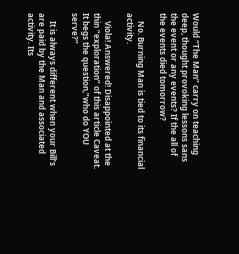Would “The Man” carry on teaching deep, thought provoking lessons sans the event or any events? If the all of the events died tomorrow?

    No. Burning Man is tied to its financial activity.

    Viola! Answered! Disappointed at the thin “exploration” of this article Caveat. It begs the question,”who do YOU serve?”

    It is always different when your Bill’s are paid by the Man and associated activity. Its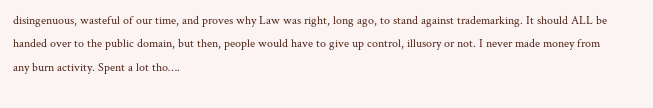disingenuous, wasteful of our time, and proves why Law was right, long ago, to stand against trademarking. It should ALL be handed over to the public domain, but then, people would have to give up control, illusory or not. I never made money from any burn activity. Spent a lot tho….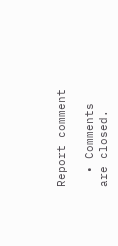Report comment

  • Comments are closed.